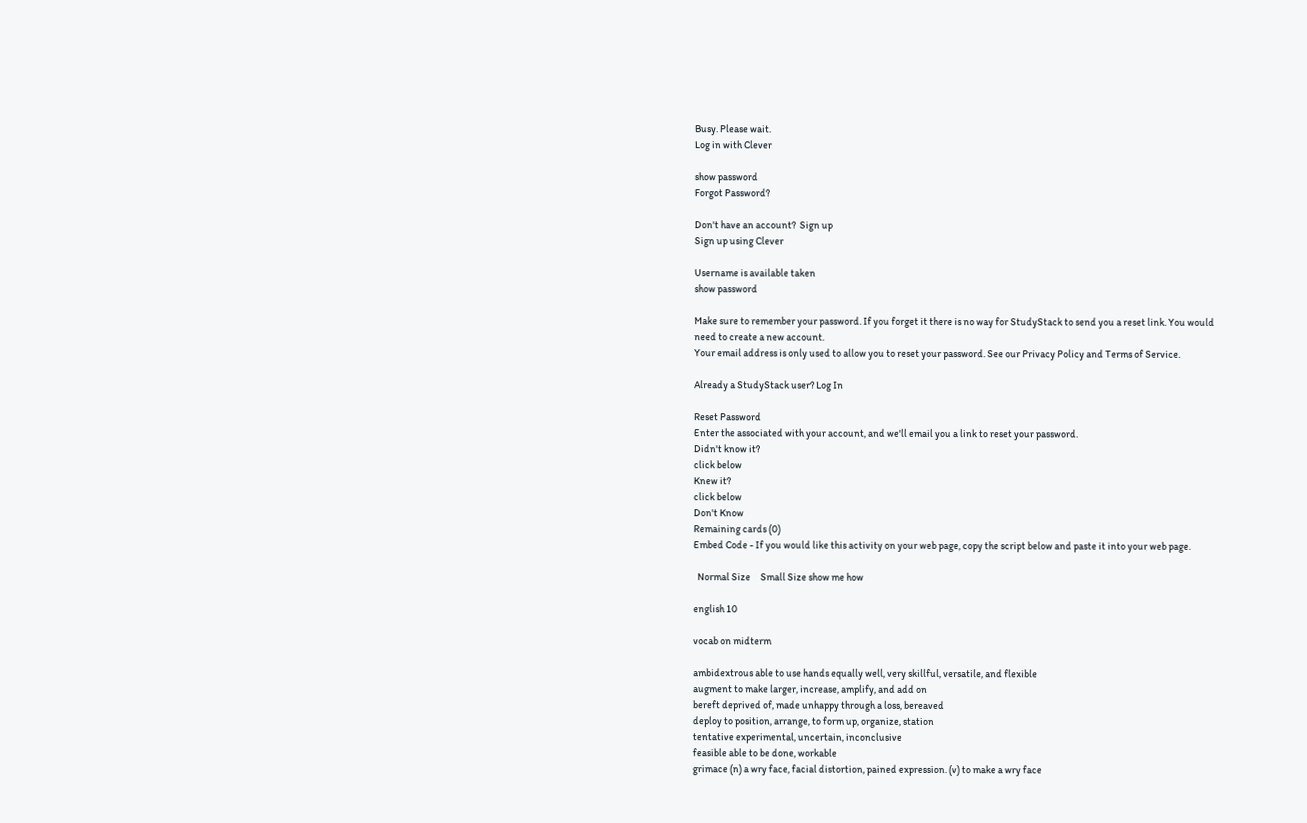Busy. Please wait.
Log in with Clever

show password
Forgot Password?

Don't have an account?  Sign up
Sign up using Clever

Username is available taken
show password

Make sure to remember your password. If you forget it there is no way for StudyStack to send you a reset link. You would need to create a new account.
Your email address is only used to allow you to reset your password. See our Privacy Policy and Terms of Service.

Already a StudyStack user? Log In

Reset Password
Enter the associated with your account, and we'll email you a link to reset your password.
Didn't know it?
click below
Knew it?
click below
Don't Know
Remaining cards (0)
Embed Code - If you would like this activity on your web page, copy the script below and paste it into your web page.

  Normal Size     Small Size show me how

english 10

vocab on midterm

ambidextrous able to use hands equally well, very skillful, versatile, and flexible
augment to make larger, increase, amplify, and add on
bereft deprived of, made unhappy through a loss, bereaved
deploy to position, arrange, to form up, organize, station
tentative experimental, uncertain, inconclusive
feasible able to be done, workable
grimace (n) a wry face, facial distortion, pained expression. (v) to make a wry face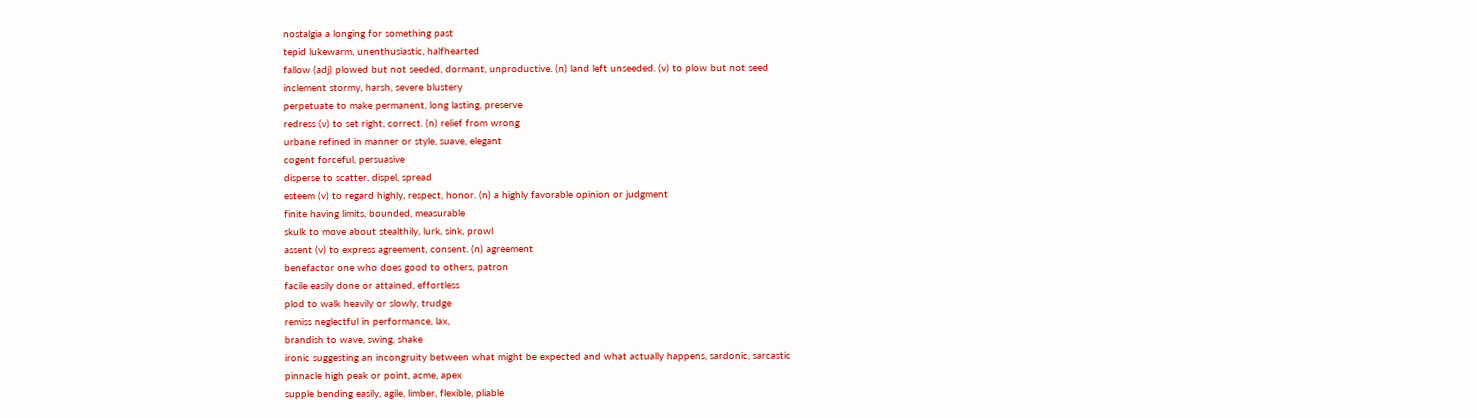nostalgia a longing for something past
tepid lukewarm, unenthusiastic, halfhearted
fallow (adj) plowed but not seeded, dormant, unproductive. (n) land left unseeded. (v) to plow but not seed
inclement stormy, harsh, severe blustery
perpetuate to make permanent, long lasting, preserve
redress (v) to set right, correct. (n) relief from wrong
urbane refined in manner or style, suave, elegant
cogent forceful, persuasive
disperse to scatter, dispel, spread
esteem (v) to regard highly, respect, honor. (n) a highly favorable opinion or judgment
finite having limits, bounded, measurable
skulk to move about stealthily, lurk, sink, prowl
assent (v) to express agreement, consent. (n) agreement
benefactor one who does good to others, patron
facile easily done or attained, effortless
plod to walk heavily or slowly, trudge
remiss neglectful in performance, lax,
brandish to wave, swing, shake
ironic suggesting an incongruity between what might be expected and what actually happens, sardonic, sarcastic
pinnacle high peak or point, acme, apex
supple bending easily, agile, limber, flexible, pliable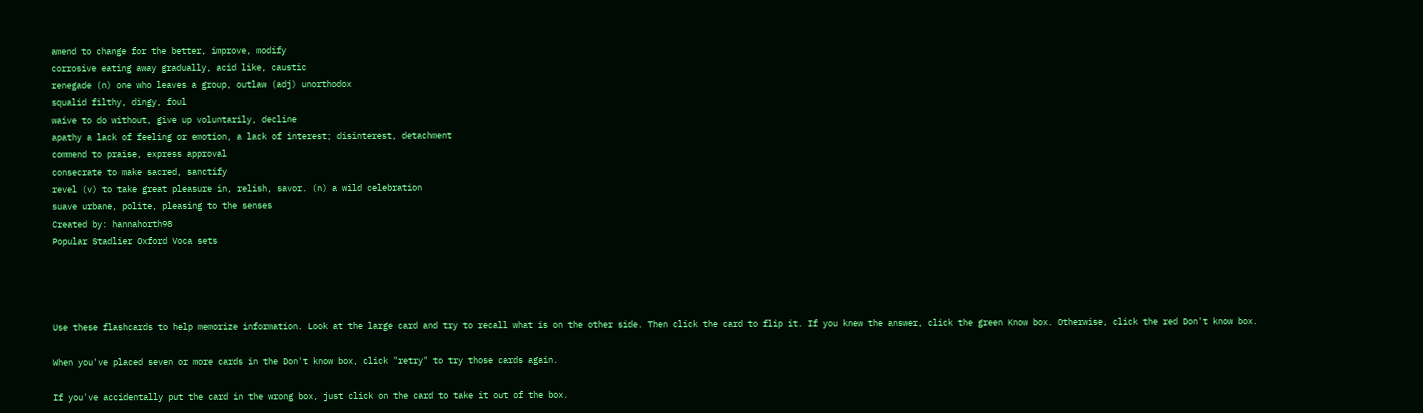amend to change for the better, improve, modify
corrosive eating away gradually, acid like, caustic
renegade (n) one who leaves a group, outlaw (adj) unorthodox
squalid filthy, dingy, foul
waive to do without, give up voluntarily, decline
apathy a lack of feeling or emotion, a lack of interest; disinterest, detachment
commend to praise, express approval
consecrate to make sacred, sanctify
revel (v) to take great pleasure in, relish, savor. (n) a wild celebration
suave urbane, polite, pleasing to the senses
Created by: hannahorth98
Popular Stadlier Oxford Voca sets




Use these flashcards to help memorize information. Look at the large card and try to recall what is on the other side. Then click the card to flip it. If you knew the answer, click the green Know box. Otherwise, click the red Don't know box.

When you've placed seven or more cards in the Don't know box, click "retry" to try those cards again.

If you've accidentally put the card in the wrong box, just click on the card to take it out of the box.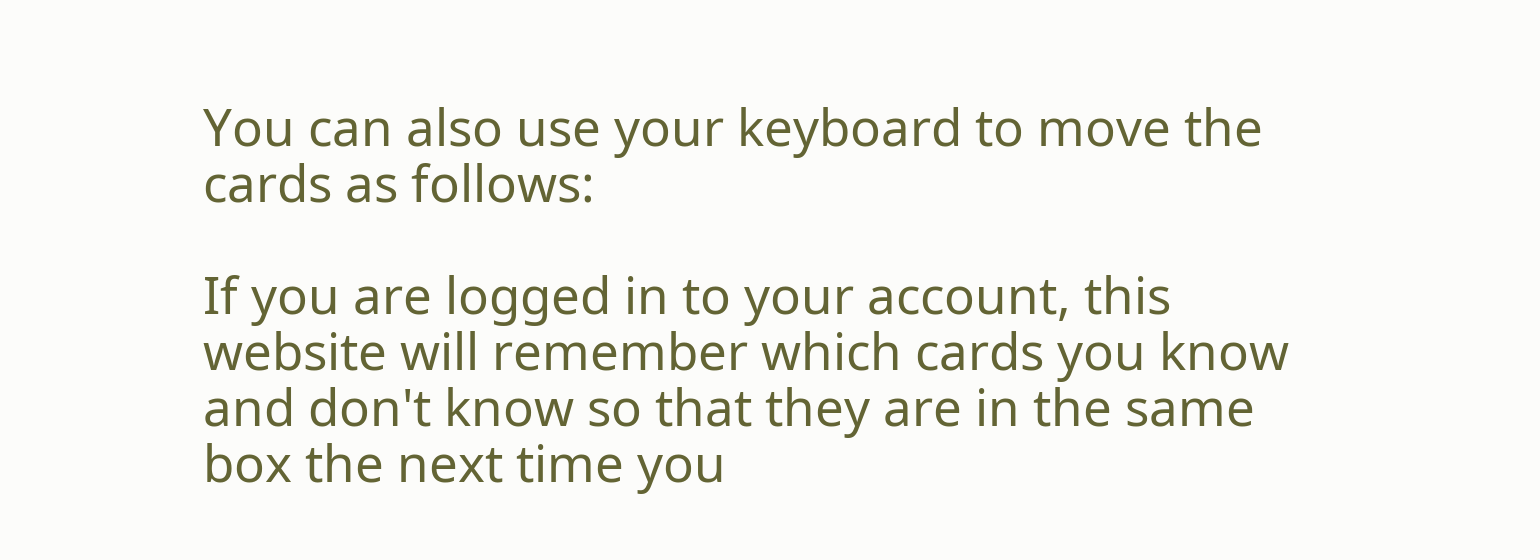You can also use your keyboard to move the cards as follows:

If you are logged in to your account, this website will remember which cards you know and don't know so that they are in the same box the next time you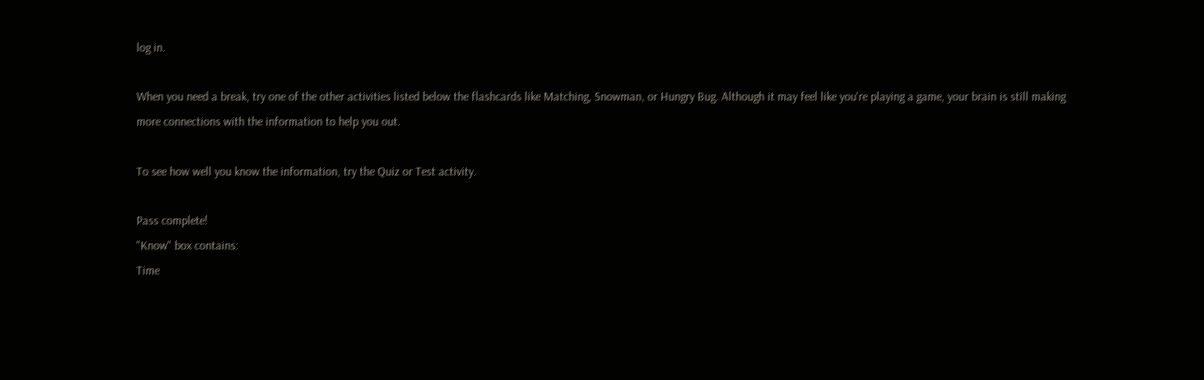log in.

When you need a break, try one of the other activities listed below the flashcards like Matching, Snowman, or Hungry Bug. Although it may feel like you're playing a game, your brain is still making more connections with the information to help you out.

To see how well you know the information, try the Quiz or Test activity.

Pass complete!
"Know" box contains:
Time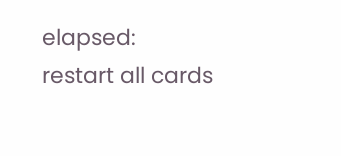elapsed:
restart all cards